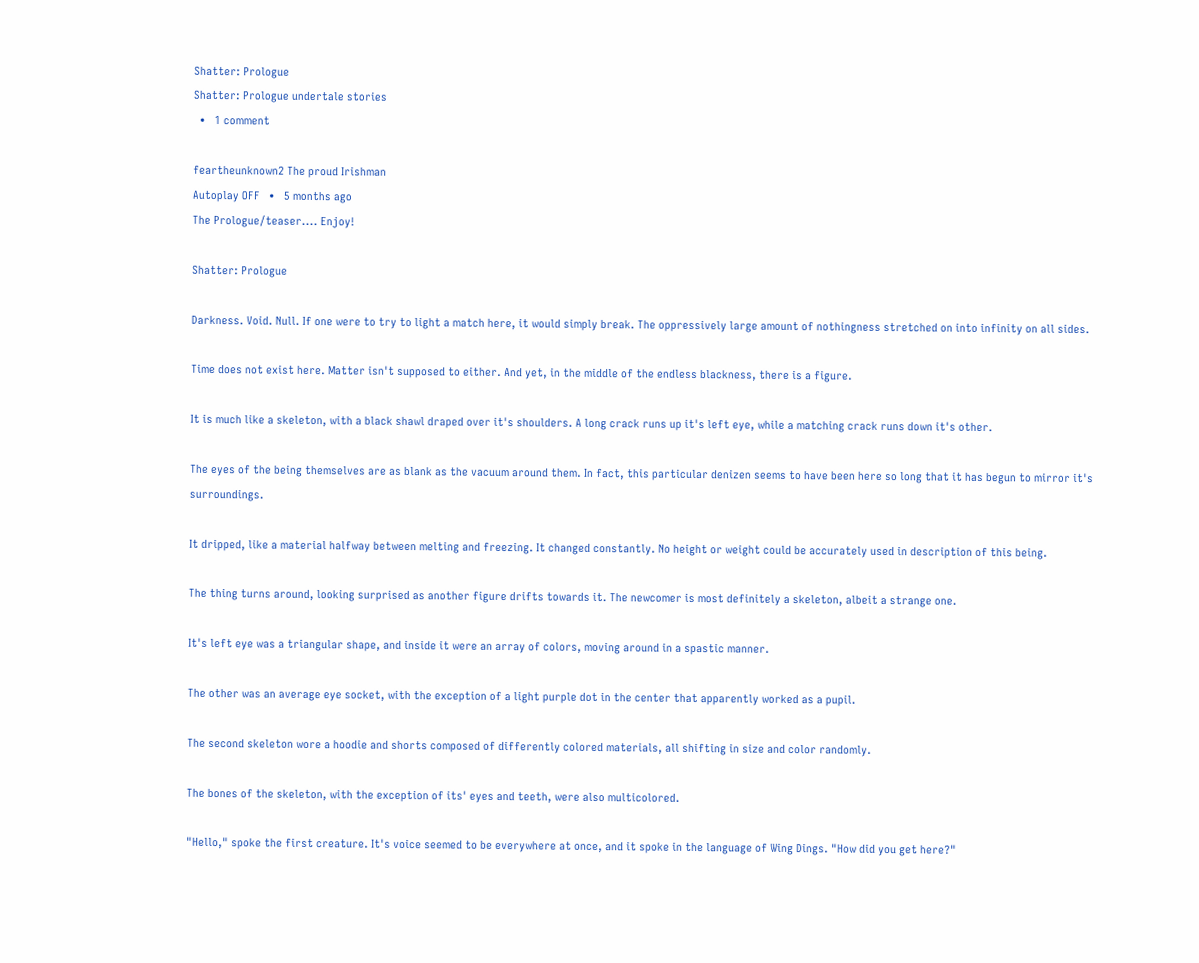Shatter: Prologue
Shatter: Prologue undertale stories
  •   1 comment

feartheunknown2 The proud Irishman
Autoplay OFF   •   5 months ago
The Prologue/teaser.... Enjoy!

Shatter: Prologue

Darkness. Void. Null. If one were to try to light a match here, it would simply break. The oppressively large amount of nothingness stretched on into infinity on all sides.

Time does not exist here. Matter isn't supposed to either. And yet, in the middle of the endless blackness, there is a figure.

It is much like a skeleton, with a black shawl draped over it's shoulders. A long crack runs up it's left eye, while a matching crack runs down it's other.

The eyes of the being themselves are as blank as the vacuum around them. In fact, this particular denizen seems to have been here so long that it has begun to mirror it's surroundings.

It dripped, like a material halfway between melting and freezing. It changed constantly. No height or weight could be accurately used in description of this being.

The thing turns around, looking surprised as another figure drifts towards it. The newcomer is most definitely a skeleton, albeit a strange one.

It's left eye was a triangular shape, and inside it were an array of colors, moving around in a spastic manner.

The other was an average eye socket, with the exception of a light purple dot in the center that apparently worked as a pupil.

The second skeleton wore a hoodie and shorts composed of differently colored materials, all shifting in size and color randomly.

The bones of the skeleton, with the exception of its' eyes and teeth, were also multicolored.

"Hello," spoke the first creature. It's voice seemed to be everywhere at once, and it spoke in the language of Wing Dings. "How did you get here?"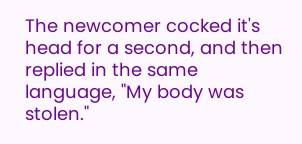The newcomer cocked it's head for a second, and then replied in the same language, "My body was stolen."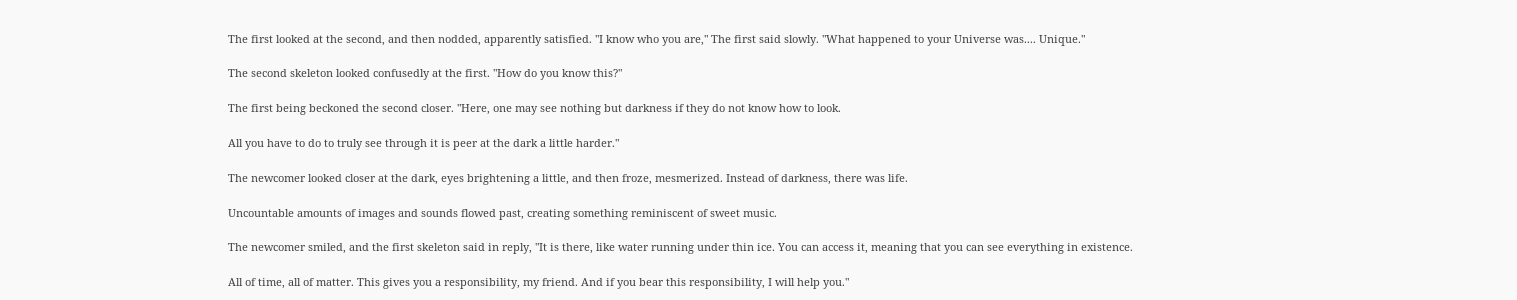The first looked at the second, and then nodded, apparently satisfied. "I know who you are," The first said slowly. "What happened to your Universe was.... Unique."

The second skeleton looked confusedly at the first. "How do you know this?"

The first being beckoned the second closer. "Here, one may see nothing but darkness if they do not know how to look.

All you have to do to truly see through it is peer at the dark a little harder."

The newcomer looked closer at the dark, eyes brightening a little, and then froze, mesmerized. Instead of darkness, there was life.

Uncountable amounts of images and sounds flowed past, creating something reminiscent of sweet music.

The newcomer smiled, and the first skeleton said in reply, "It is there, like water running under thin ice. You can access it, meaning that you can see everything in existence.

All of time, all of matter. This gives you a responsibility, my friend. And if you bear this responsibility, I will help you."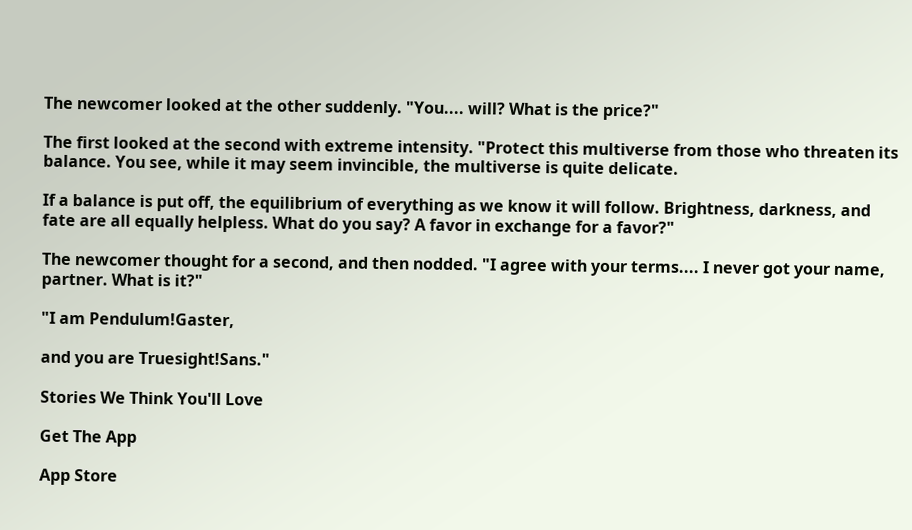The newcomer looked at the other suddenly. "You.... will? What is the price?"

The first looked at the second with extreme intensity. "Protect this multiverse from those who threaten its balance. You see, while it may seem invincible, the multiverse is quite delicate.

If a balance is put off, the equilibrium of everything as we know it will follow. Brightness, darkness, and fate are all equally helpless. What do you say? A favor in exchange for a favor?"

The newcomer thought for a second, and then nodded. "I agree with your terms.... I never got your name, partner. What is it?"

"I am Pendulum!Gaster,

and you are Truesight!Sans."

Stories We Think You'll Love

Get The App

App Store